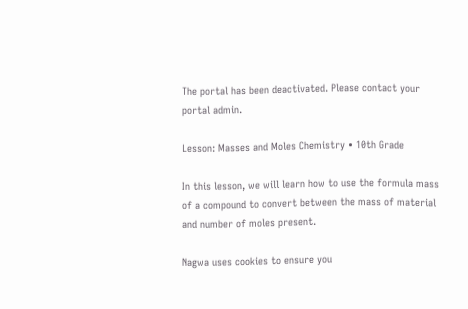The portal has been deactivated. Please contact your portal admin.

Lesson: Masses and Moles Chemistry • 10th Grade

In this lesson, we will learn how to use the formula mass of a compound to convert between the mass of material and number of moles present.

Nagwa uses cookies to ensure you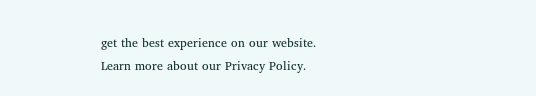get the best experience on our website. Learn more about our Privacy Policy.